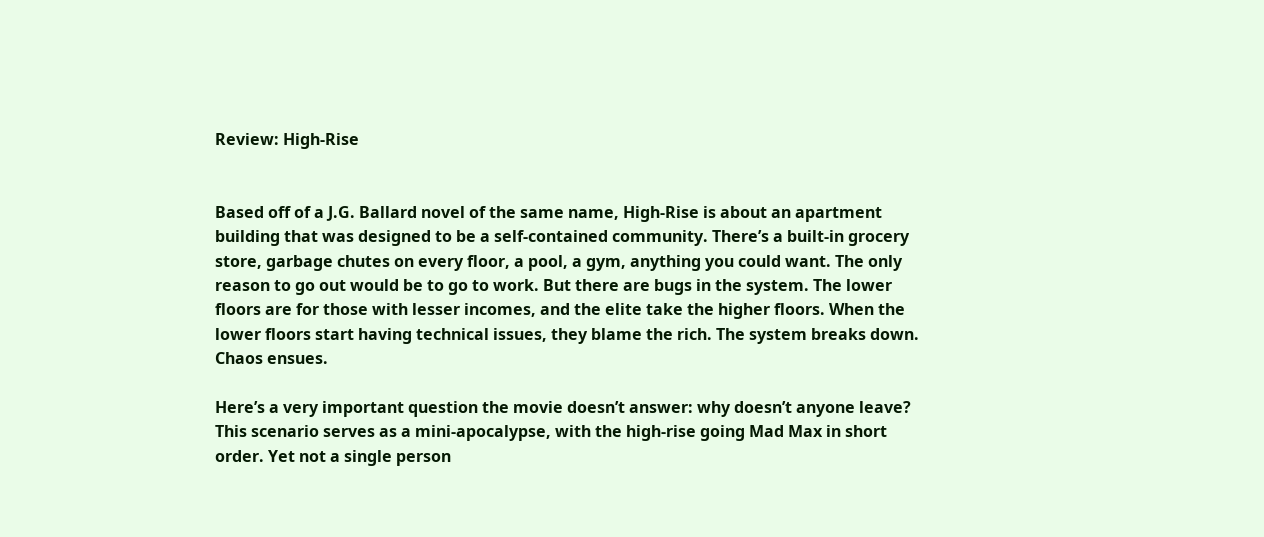Review: High-Rise


Based off of a J.G. Ballard novel of the same name, High-Rise is about an apartment building that was designed to be a self-contained community. There’s a built-in grocery store, garbage chutes on every floor, a pool, a gym, anything you could want. The only reason to go out would be to go to work. But there are bugs in the system. The lower floors are for those with lesser incomes, and the elite take the higher floors. When the lower floors start having technical issues, they blame the rich. The system breaks down. Chaos ensues.

Here’s a very important question the movie doesn’t answer: why doesn’t anyone leave? This scenario serves as a mini-apocalypse, with the high-rise going Mad Max in short order. Yet not a single person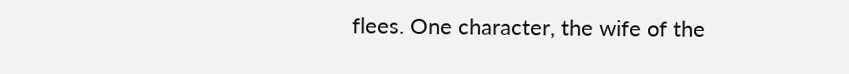flees. One character, the wife of the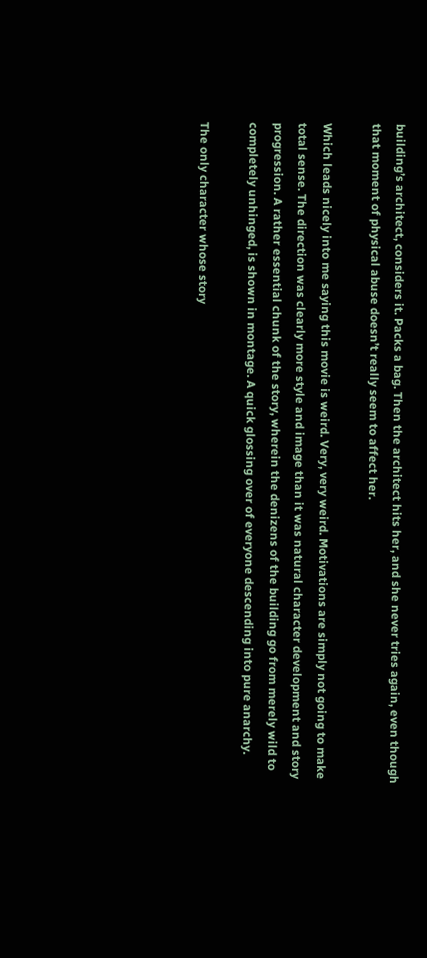building’s architect, considers it. Packs a bag. Then the architect hits her, and she never tries again, even though that moment of physical abuse doesn’t really seem to affect her.

Which leads nicely into me saying this movie is weird. Very, very weird. Motivations are simply not going to make total sense. The direction was clearly more style and image than it was natural character development and story progression. A rather essential chunk of the story, wherein the denizens of the building go from merely wild to completely unhinged, is shown in montage. A quick glossing over of everyone descending into pure anarchy.

The only character whose story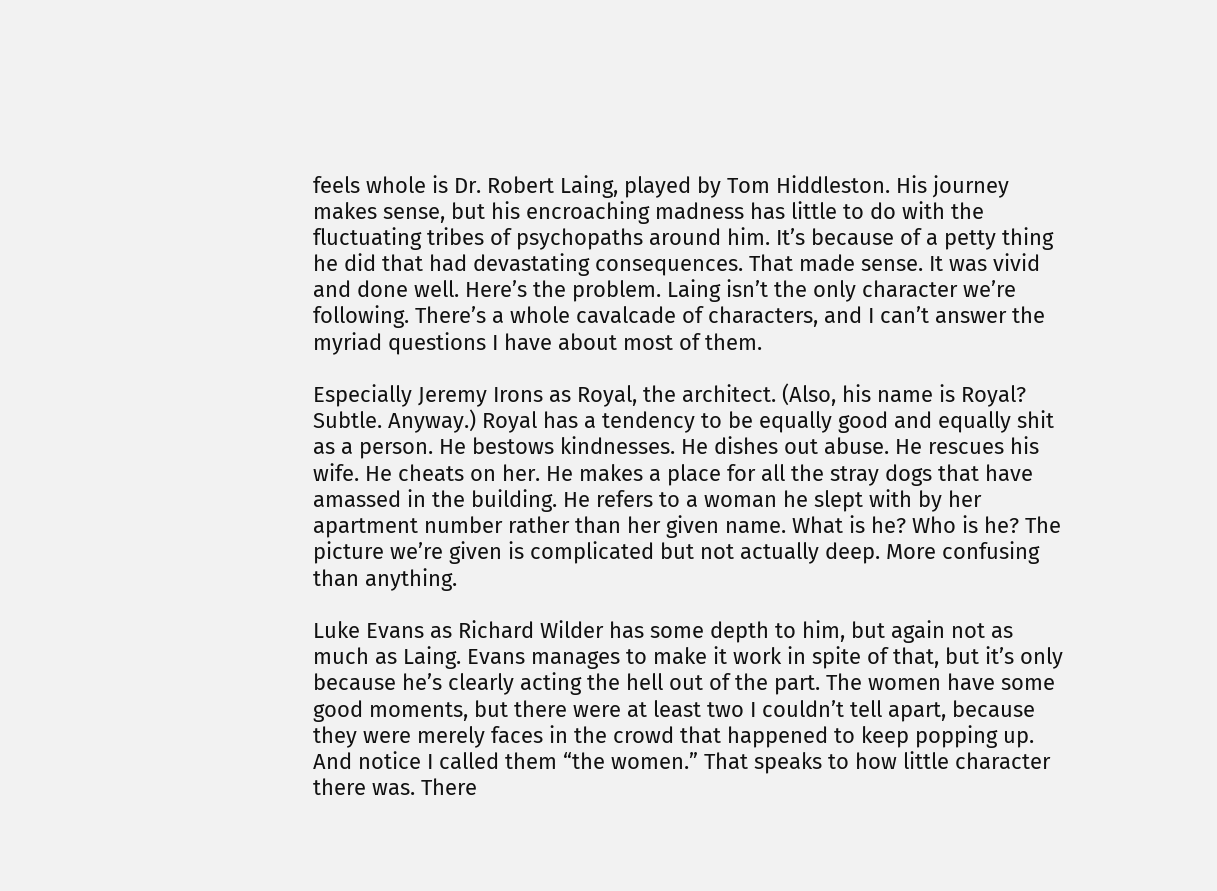feels whole is Dr. Robert Laing, played by Tom Hiddleston. His journey makes sense, but his encroaching madness has little to do with the fluctuating tribes of psychopaths around him. It’s because of a petty thing he did that had devastating consequences. That made sense. It was vivid and done well. Here’s the problem. Laing isn’t the only character we’re following. There’s a whole cavalcade of characters, and I can’t answer the myriad questions I have about most of them.

Especially Jeremy Irons as Royal, the architect. (Also, his name is Royal? Subtle. Anyway.) Royal has a tendency to be equally good and equally shit as a person. He bestows kindnesses. He dishes out abuse. He rescues his wife. He cheats on her. He makes a place for all the stray dogs that have amassed in the building. He refers to a woman he slept with by her apartment number rather than her given name. What is he? Who is he? The picture we’re given is complicated but not actually deep. More confusing than anything.

Luke Evans as Richard Wilder has some depth to him, but again not as much as Laing. Evans manages to make it work in spite of that, but it’s only because he’s clearly acting the hell out of the part. The women have some good moments, but there were at least two I couldn’t tell apart, because they were merely faces in the crowd that happened to keep popping up. And notice I called them “the women.” That speaks to how little character there was. There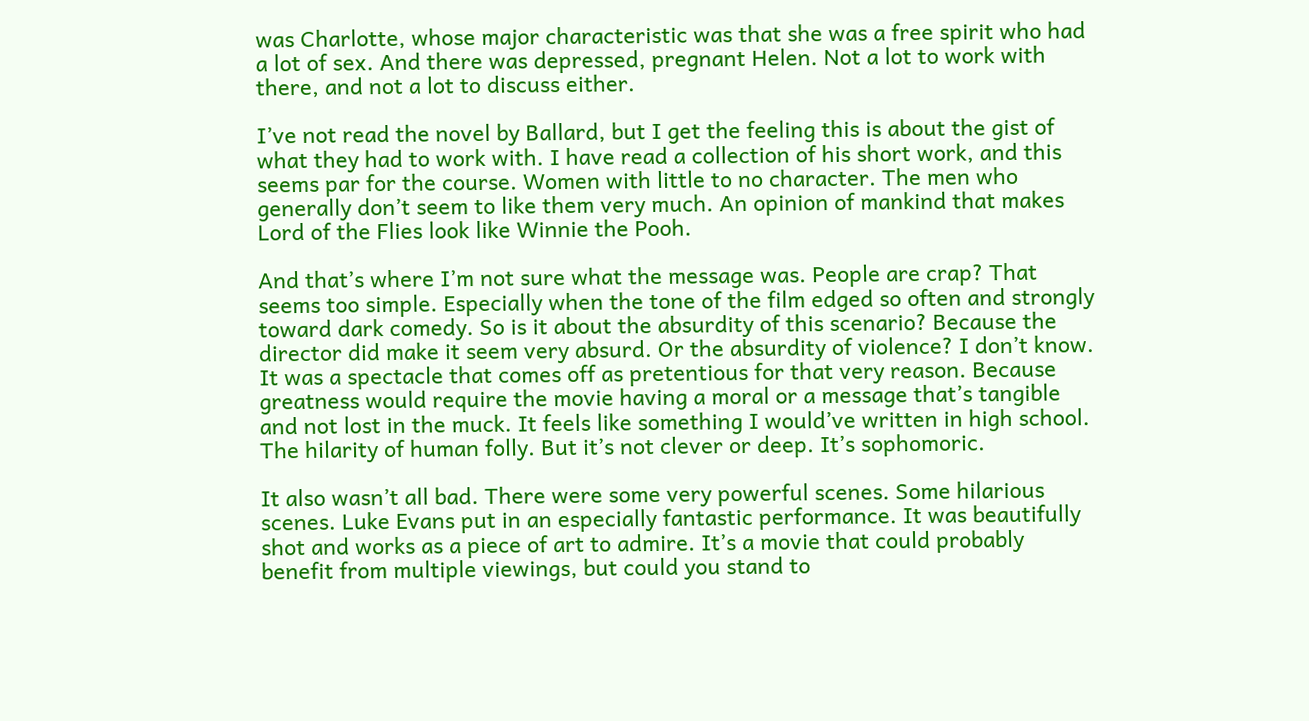was Charlotte, whose major characteristic was that she was a free spirit who had a lot of sex. And there was depressed, pregnant Helen. Not a lot to work with there, and not a lot to discuss either.

I’ve not read the novel by Ballard, but I get the feeling this is about the gist of what they had to work with. I have read a collection of his short work, and this seems par for the course. Women with little to no character. The men who generally don’t seem to like them very much. An opinion of mankind that makes Lord of the Flies look like Winnie the Pooh.

And that’s where I’m not sure what the message was. People are crap? That seems too simple. Especially when the tone of the film edged so often and strongly toward dark comedy. So is it about the absurdity of this scenario? Because the director did make it seem very absurd. Or the absurdity of violence? I don’t know. It was a spectacle that comes off as pretentious for that very reason. Because greatness would require the movie having a moral or a message that’s tangible and not lost in the muck. It feels like something I would’ve written in high school. The hilarity of human folly. But it’s not clever or deep. It’s sophomoric.

It also wasn’t all bad. There were some very powerful scenes. Some hilarious scenes. Luke Evans put in an especially fantastic performance. It was beautifully shot and works as a piece of art to admire. It’s a movie that could probably benefit from multiple viewings, but could you stand to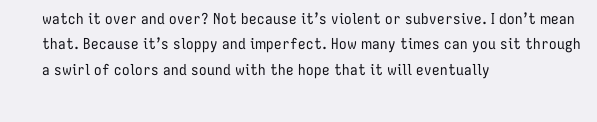watch it over and over? Not because it’s violent or subversive. I don’t mean that. Because it’s sloppy and imperfect. How many times can you sit through a swirl of colors and sound with the hope that it will eventually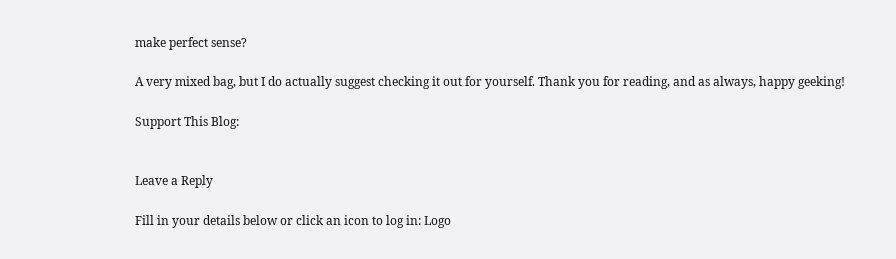make perfect sense?

A very mixed bag, but I do actually suggest checking it out for yourself. Thank you for reading, and as always, happy geeking!

Support This Blog:


Leave a Reply

Fill in your details below or click an icon to log in: Logo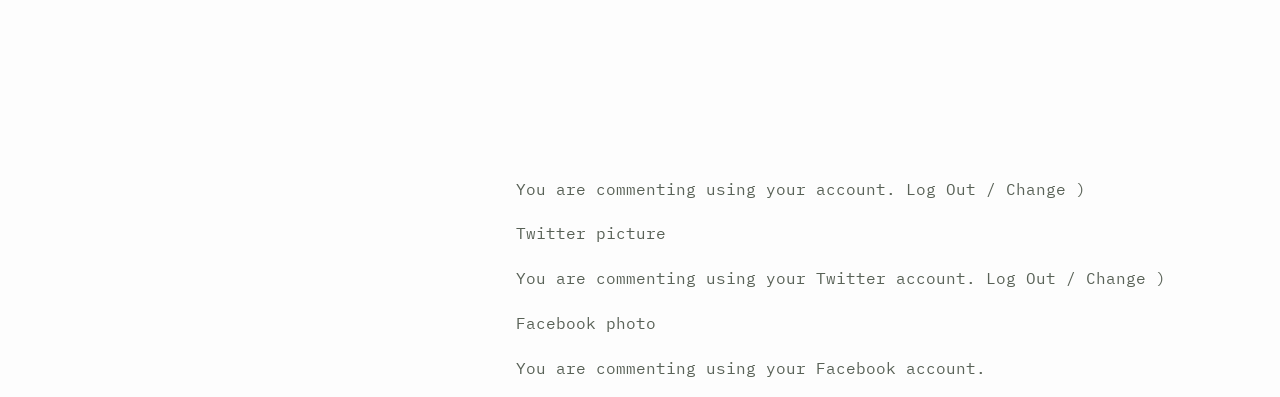You are commenting using your account. Log Out / Change )

Twitter picture

You are commenting using your Twitter account. Log Out / Change )

Facebook photo

You are commenting using your Facebook account.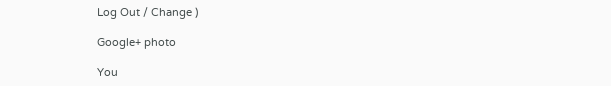Log Out / Change )

Google+ photo

You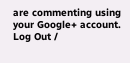are commenting using your Google+ account. Log Out /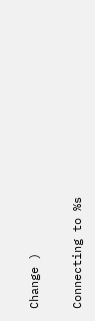Change )

Connecting to %s